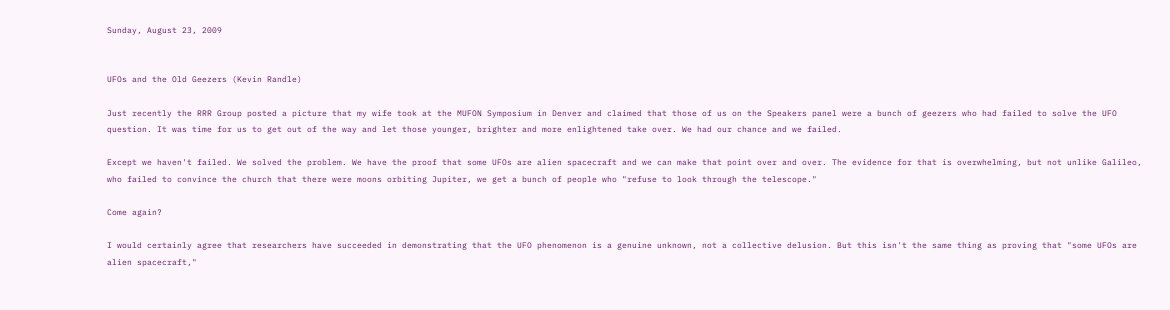Sunday, August 23, 2009


UFOs and the Old Geezers (Kevin Randle)

Just recently the RRR Group posted a picture that my wife took at the MUFON Symposium in Denver and claimed that those of us on the Speakers panel were a bunch of geezers who had failed to solve the UFO question. It was time for us to get out of the way and let those younger, brighter and more enlightened take over. We had our chance and we failed.

Except we haven't failed. We solved the problem. We have the proof that some UFOs are alien spacecraft and we can make that point over and over. The evidence for that is overwhelming, but not unlike Galileo, who failed to convince the church that there were moons orbiting Jupiter, we get a bunch of people who "refuse to look through the telescope."

Come again?

I would certainly agree that researchers have succeeded in demonstrating that the UFO phenomenon is a genuine unknown, not a collective delusion. But this isn't the same thing as proving that "some UFOs are alien spacecraft,"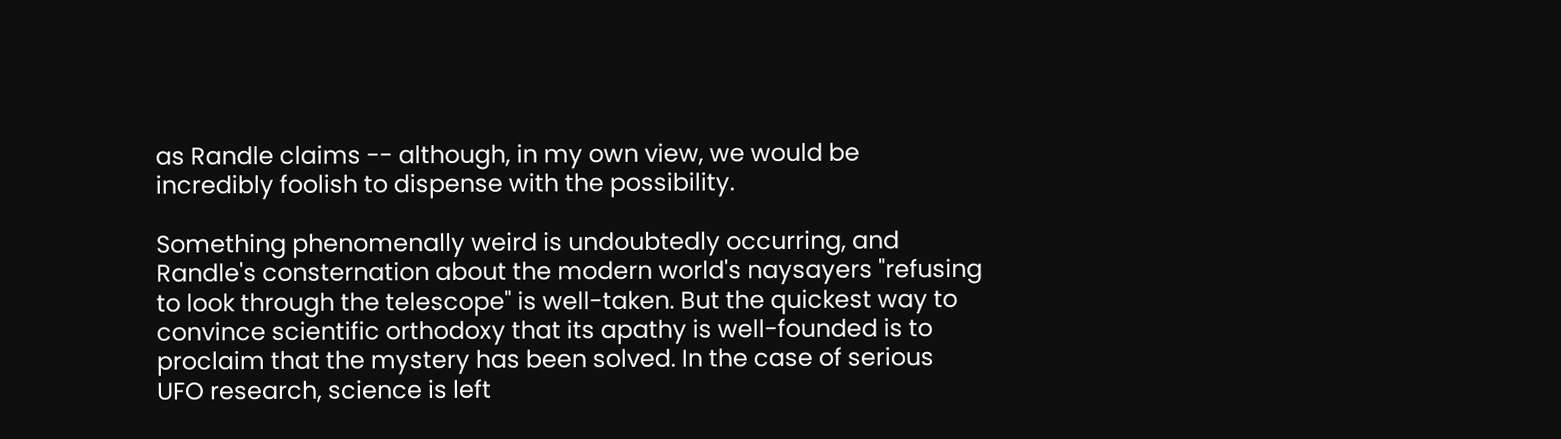as Randle claims -- although, in my own view, we would be incredibly foolish to dispense with the possibility.

Something phenomenally weird is undoubtedly occurring, and Randle's consternation about the modern world's naysayers "refusing to look through the telescope" is well-taken. But the quickest way to convince scientific orthodoxy that its apathy is well-founded is to proclaim that the mystery has been solved. In the case of serious UFO research, science is left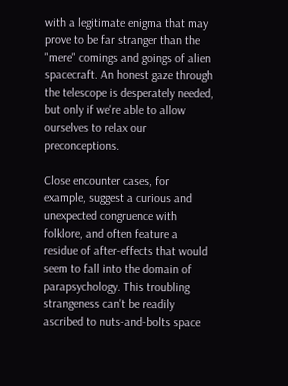with a legitimate enigma that may prove to be far stranger than the "mere" comings and goings of alien spacecraft. An honest gaze through the telescope is desperately needed, but only if we're able to allow ourselves to relax our preconceptions.

Close encounter cases, for example, suggest a curious and unexpected congruence with folklore, and often feature a residue of after-effects that would seem to fall into the domain of parapsychology. This troubling strangeness can't be readily ascribed to nuts-and-bolts space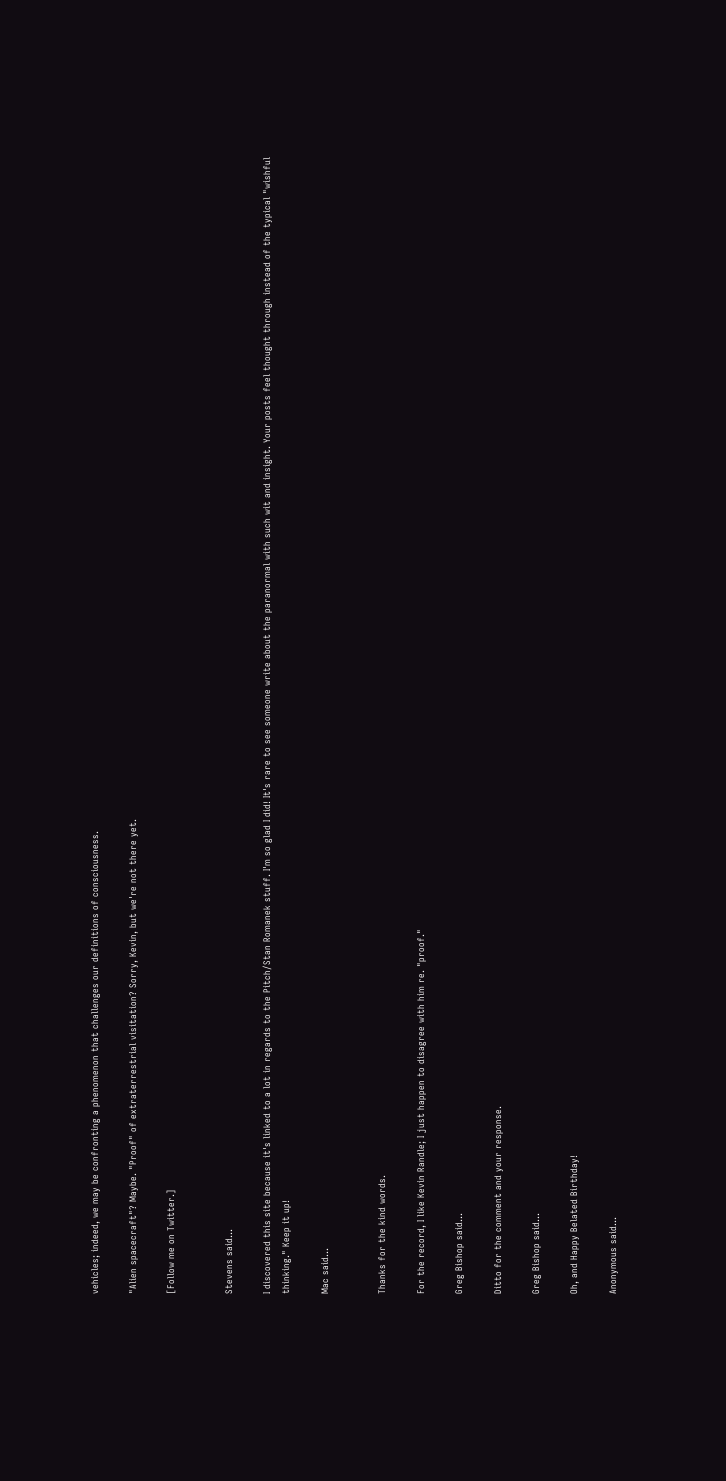vehicles; indeed, we may be confronting a phenomenon that challenges our definitions of consciousness.

"Alien spacecraft"? Maybe. "Proof" of extraterrestrial visitation? Sorry, Kevin, but we're not there yet.

[Follow me on Twitter.]


Stevens said...

I discovered this site because it's linked to a lot in regards to the Pitch/Stan Romanek stuff. I'm so glad I did! It's rare to see someone write about the paranormal with such wit and insight. Your posts feel thought through instead of the typical "wishful thinking." Keep it up!

Mac said...


Thanks for the kind words.

For the record, I like Kevin Randle; I just happen to disagree with him re. "proof."

Greg Bishop said...

Ditto for the comment and your response.

Greg Bishop said...

Oh, and Happy Belated Birthday!

Anonymous said...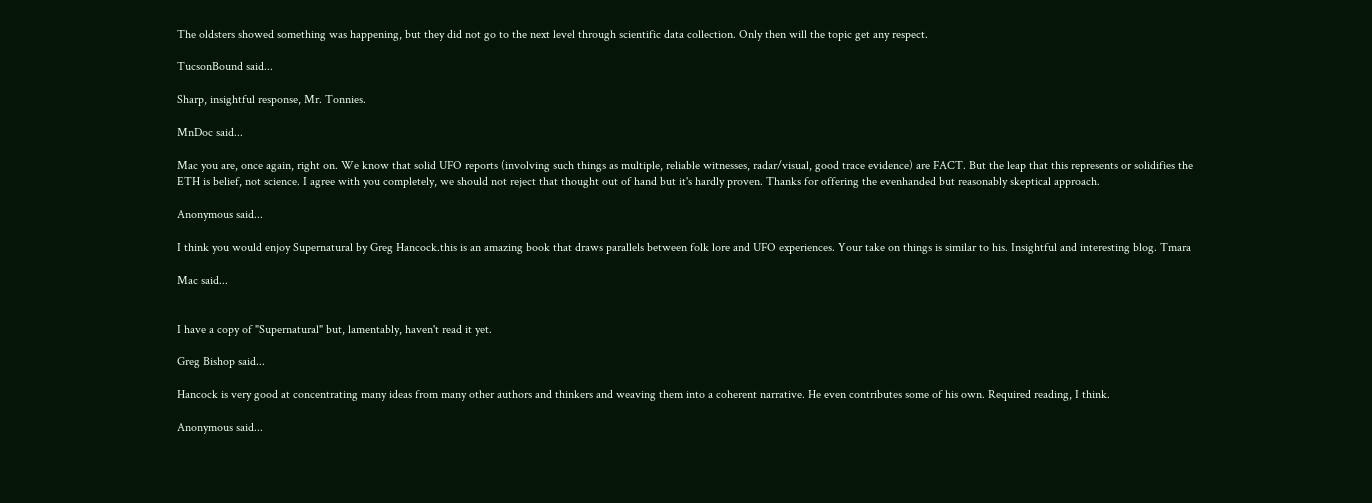The oldsters showed something was happening, but they did not go to the next level through scientific data collection. Only then will the topic get any respect.

TucsonBound said...

Sharp, insightful response, Mr. Tonnies.

MnDoc said...

Mac you are, once again, right on. We know that solid UFO reports (involving such things as multiple, reliable witnesses, radar/visual, good trace evidence) are FACT. But the leap that this represents or solidifies the ETH is belief, not science. I agree with you completely, we should not reject that thought out of hand but it's hardly proven. Thanks for offering the evenhanded but reasonably skeptical approach.

Anonymous said...

I think you would enjoy Supernatural by Greg Hancock.this is an amazing book that draws parallels between folk lore and UFO experiences. Your take on things is similar to his. Insightful and interesting blog. Tmara

Mac said...


I have a copy of "Supernatural" but, lamentably, haven't read it yet.

Greg Bishop said...

Hancock is very good at concentrating many ideas from many other authors and thinkers and weaving them into a coherent narrative. He even contributes some of his own. Required reading, I think.

Anonymous said...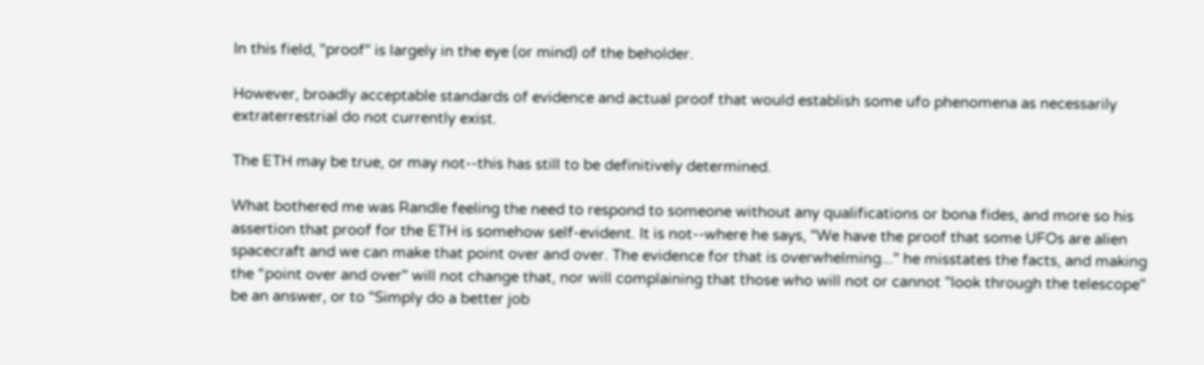In this field, "proof" is largely in the eye (or mind) of the beholder.

However, broadly acceptable standards of evidence and actual proof that would establish some ufo phenomena as necessarily extraterrestrial do not currently exist.

The ETH may be true, or may not--this has still to be definitively determined.

What bothered me was Randle feeling the need to respond to someone without any qualifications or bona fides, and more so his assertion that proof for the ETH is somehow self-evident. It is not--where he says, "We have the proof that some UFOs are alien spacecraft and we can make that point over and over. The evidence for that is overwhelming..." he misstates the facts, and making the “point over and over" will not change that, nor will complaining that those who will not or cannot "look through the telescope" be an answer, or to "Simply do a better job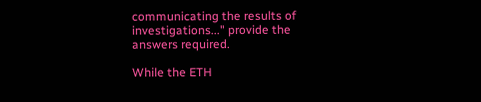communicating the results of investigations..." provide the answers required.

While the ETH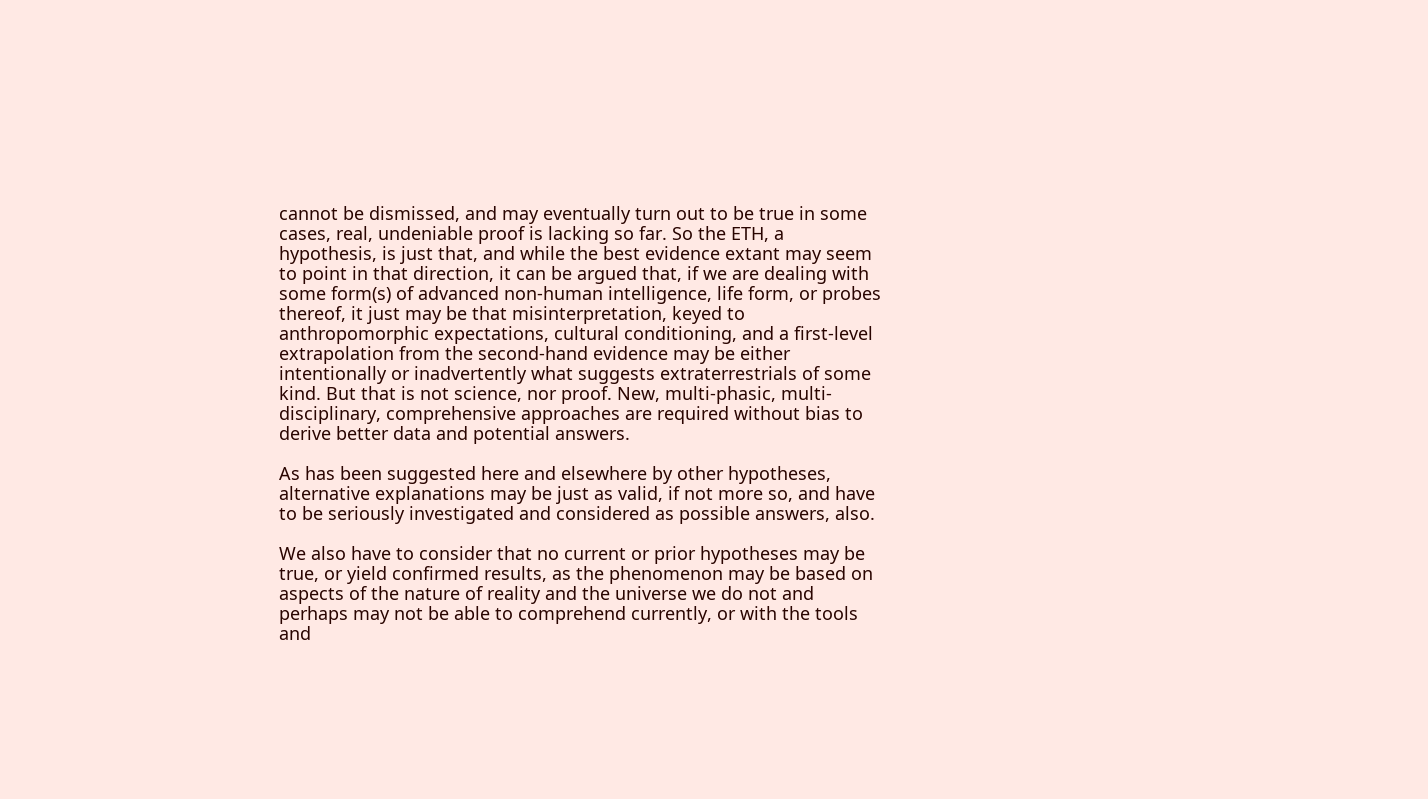cannot be dismissed, and may eventually turn out to be true in some cases, real, undeniable proof is lacking so far. So the ETH, a hypothesis, is just that, and while the best evidence extant may seem to point in that direction, it can be argued that, if we are dealing with some form(s) of advanced non-human intelligence, life form, or probes thereof, it just may be that misinterpretation, keyed to anthropomorphic expectations, cultural conditioning, and a first-level extrapolation from the second-hand evidence may be either intentionally or inadvertently what suggests extraterrestrials of some kind. But that is not science, nor proof. New, multi-phasic, multi-disciplinary, comprehensive approaches are required without bias to derive better data and potential answers.

As has been suggested here and elsewhere by other hypotheses, alternative explanations may be just as valid, if not more so, and have to be seriously investigated and considered as possible answers, also.

We also have to consider that no current or prior hypotheses may be true, or yield confirmed results, as the phenomenon may be based on aspects of the nature of reality and the universe we do not and perhaps may not be able to comprehend currently, or with the tools and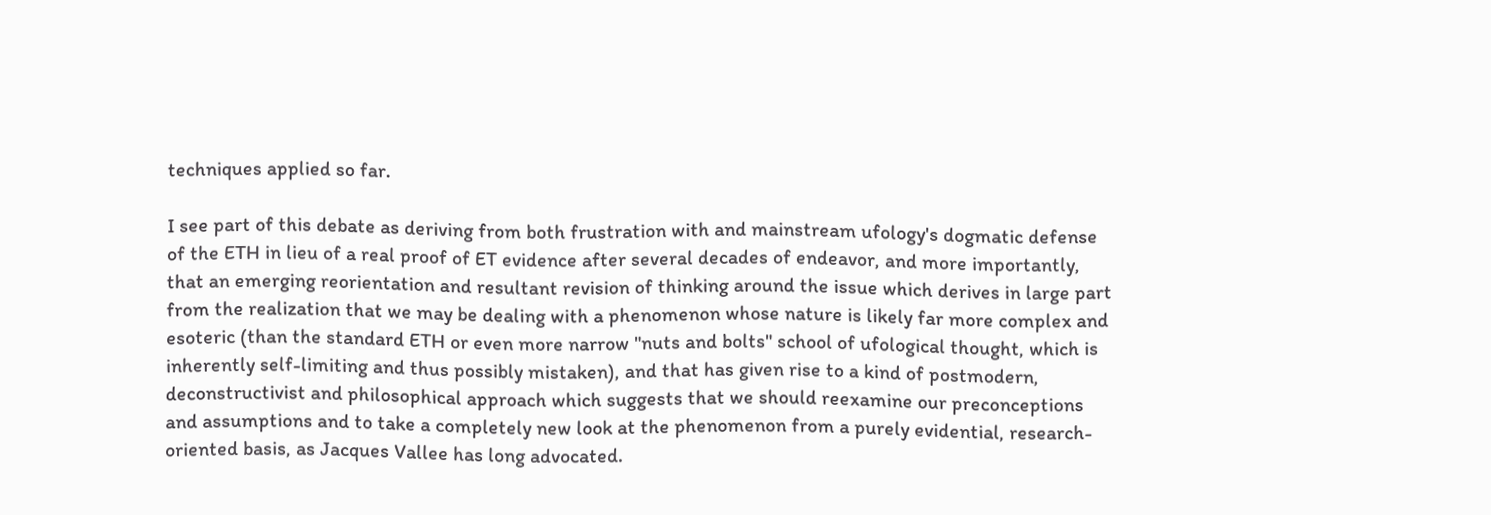techniques applied so far.

I see part of this debate as deriving from both frustration with and mainstream ufology's dogmatic defense of the ETH in lieu of a real proof of ET evidence after several decades of endeavor, and more importantly, that an emerging reorientation and resultant revision of thinking around the issue which derives in large part from the realization that we may be dealing with a phenomenon whose nature is likely far more complex and esoteric (than the standard ETH or even more narrow "nuts and bolts" school of ufological thought, which is inherently self-limiting and thus possibly mistaken), and that has given rise to a kind of postmodern, deconstructivist and philosophical approach which suggests that we should reexamine our preconceptions and assumptions and to take a completely new look at the phenomenon from a purely evidential, research-oriented basis, as Jacques Vallee has long advocated.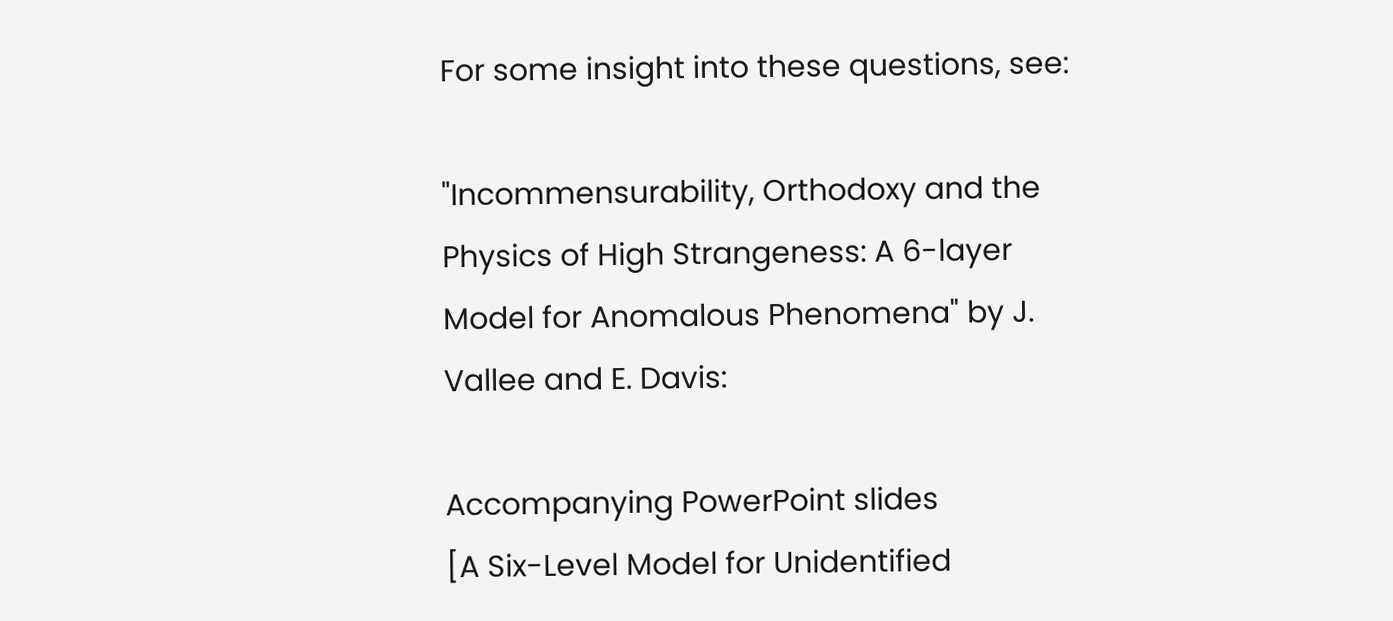For some insight into these questions, see:

"Incommensurability, Orthodoxy and the Physics of High Strangeness: A 6-layer Model for Anomalous Phenomena" by J. Vallee and E. Davis:

Accompanying PowerPoint slides
[A Six-Level Model for Unidentified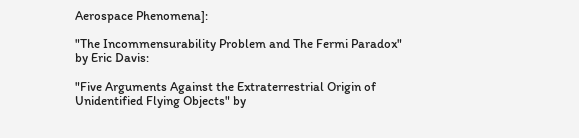Aerospace Phenomena]:

"The Incommensurability Problem and The Fermi Paradox"
by Eric Davis:

"Five Arguments Against the Extraterrestrial Origin of Unidentified Flying Objects" by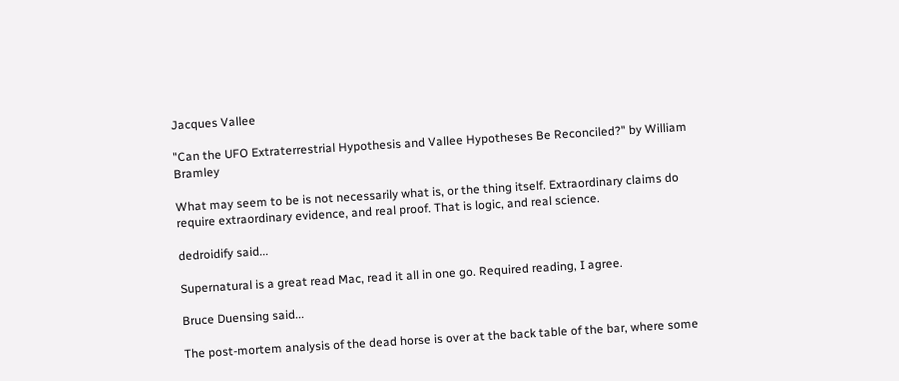Jacques Vallee

"Can the UFO Extraterrestrial Hypothesis and Vallee Hypotheses Be Reconciled?" by William Bramley

What may seem to be is not necessarily what is, or the thing itself. Extraordinary claims do require extraordinary evidence, and real proof. That is logic, and real science.

dedroidify said...

Supernatural is a great read Mac, read it all in one go. Required reading, I agree.

Bruce Duensing said...

The post-mortem analysis of the dead horse is over at the back table of the bar, where some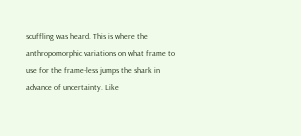scuffling was heard. This is where the anthropomorphic variations on what frame to use for the frame-less jumps the shark in advance of uncertainty. Like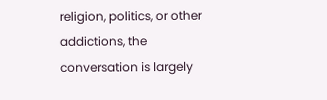religion, politics, or other addictions, the conversation is largely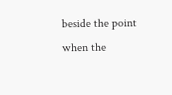beside the point when the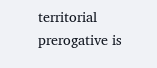territorial prerogative is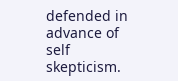defended in advance of self skepticism.